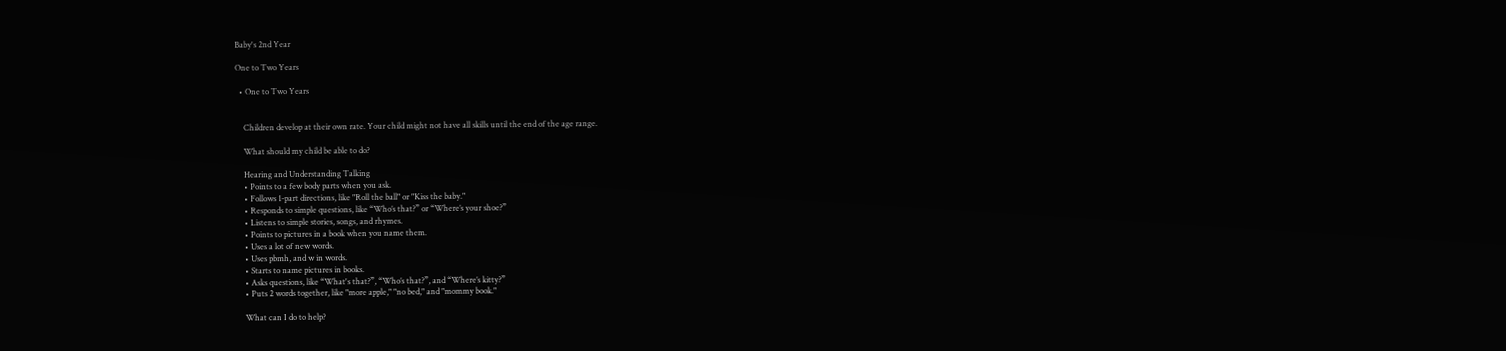Baby's 2nd Year

One to Two Years

  • One to Two Years


    Children develop at their own rate. Your child might not have all skills until the end of the age range.

    What should my child be able to do?

    Hearing and Understanding Talking
    • Points to a few body parts when you ask.
    • Follows 1-part directions, like "Roll the ball" or "Kiss the baby."
    • Responds to simple questions, like “Who’s that?” or “Where’s your shoe?”
    • Listens to simple stories, songs, and rhymes.
    • Points to pictures in a book when you name them.
    • Uses a lot of new words.
    • Uses pbmh, and w in words.
    • Starts to name pictures in books.
    • Asks questions, like “What's that?”, “Who’s that?”, and “Where’s kitty?”
    • Puts 2 words together, like "more apple," "no bed," and "mommy book."

    What can I do to help?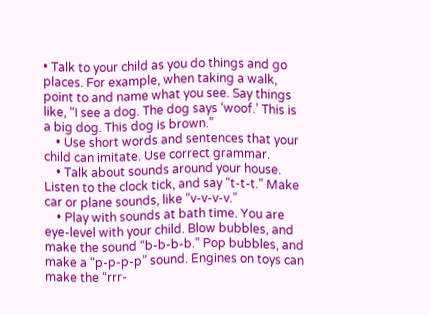• Talk to your child as you do things and go places. For example, when taking a walk, point to and name what you see. Say things like, “I see a dog. The dog says ‘woof.’ This is a big dog. This dog is brown.”
    • Use short words and sentences that your child can imitate. Use correct grammar.
    • Talk about sounds around your house. Listen to the clock tick, and say “t-t-t.” Make car or plane sounds, like “v-v-v-v.”
    • Play with sounds at bath time. You are eye-level with your child. Blow bubbles, and make the sound “b-b-b-b.” Pop bubbles, and make a “p-p-p-p” sound. Engines on toys can make the “rrr-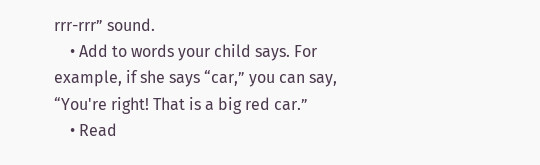rrr-rrr” sound.
    • Add to words your child says. For example, if she says “car,” you can say, “You're right! That is a big red car.”
    • Read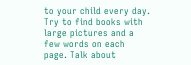to your child every day. Try to find books with large pictures and a few words on each page. Talk about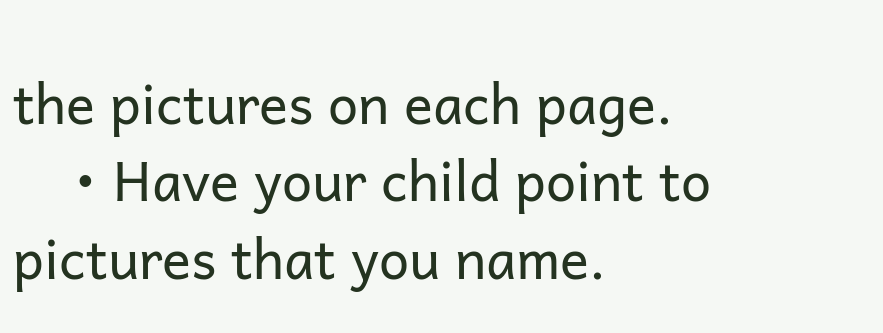the pictures on each page.
    • Have your child point to pictures that you name.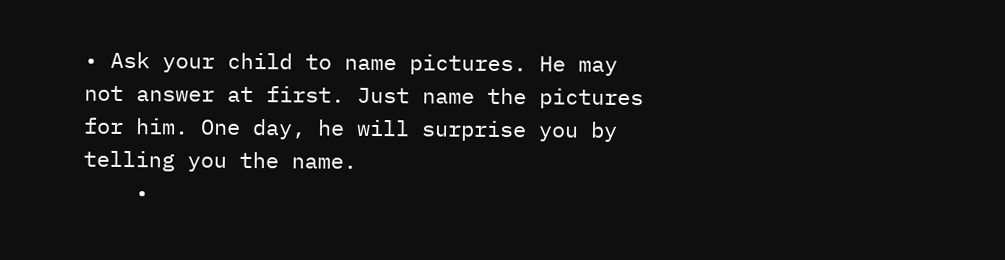• Ask your child to name pictures. He may not answer at first. Just name the pictures for him. One day, he will surprise you by telling you the name.
    •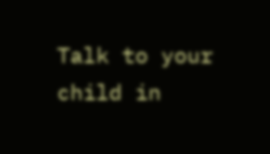Talk to your child in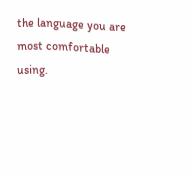the language you are most comfortable using.